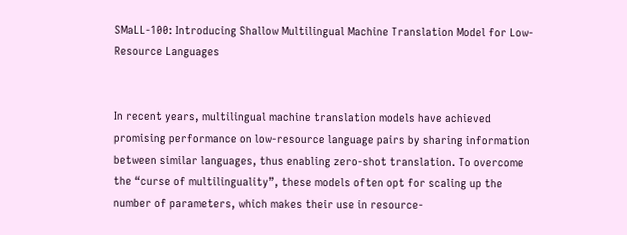SMaLL-100: Introducing Shallow Multilingual Machine Translation Model for Low-Resource Languages


In recent years, multilingual machine translation models have achieved promising performance on low-resource language pairs by sharing information between similar languages, thus enabling zero-shot translation. To overcome the “curse of multilinguality”, these models often opt for scaling up the number of parameters, which makes their use in resource-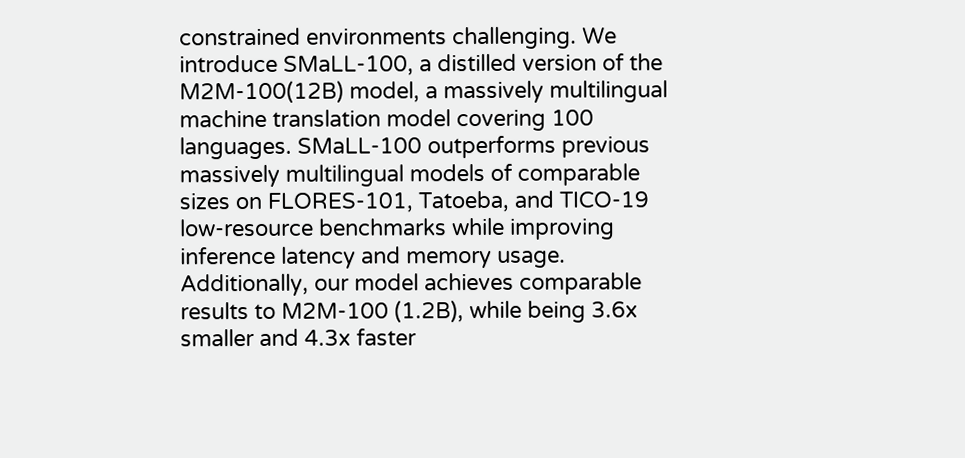constrained environments challenging. We introduce SMaLL-100, a distilled version of the M2M-100(12B) model, a massively multilingual machine translation model covering 100 languages. SMaLL-100 outperforms previous massively multilingual models of comparable sizes on FLORES-101, Tatoeba, and TICO-19 low-resource benchmarks while improving inference latency and memory usage. Additionally, our model achieves comparable results to M2M-100 (1.2B), while being 3.6x smaller and 4.3x faster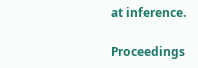at inference.

Proceedings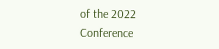of the 2022 Conference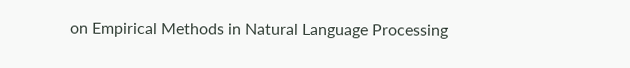on Empirical Methods in Natural Language Processing